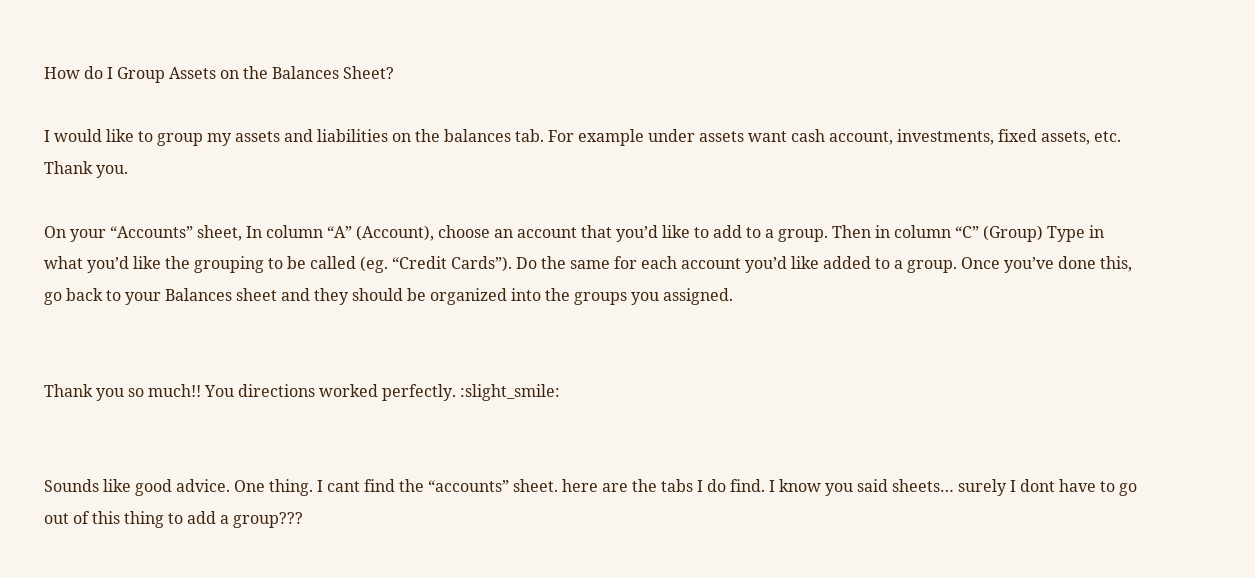How do I Group Assets on the Balances Sheet?

I would like to group my assets and liabilities on the balances tab. For example under assets want cash account, investments, fixed assets, etc. Thank you.

On your “Accounts” sheet, In column “A” (Account), choose an account that you’d like to add to a group. Then in column “C” (Group) Type in what you’d like the grouping to be called (eg. “Credit Cards”). Do the same for each account you’d like added to a group. Once you’ve done this, go back to your Balances sheet and they should be organized into the groups you assigned.


Thank you so much!! You directions worked perfectly. :slight_smile:


Sounds like good advice. One thing. I cant find the “accounts” sheet. here are the tabs I do find. I know you said sheets… surely I dont have to go out of this thing to add a group???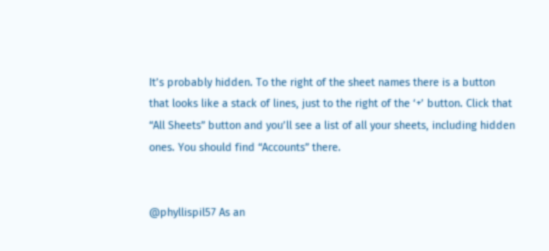It’s probably hidden. To the right of the sheet names there is a button that looks like a stack of lines, just to the right of the ‘+’ button. Click that “All Sheets” button and you’ll see a list of all your sheets, including hidden ones. You should find “Accounts” there.


@phyllispil57 As an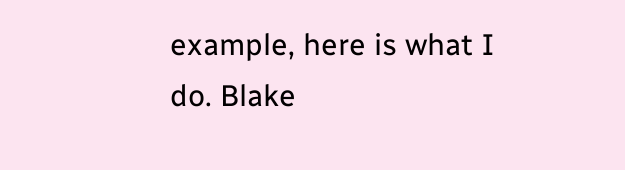example, here is what I do. Blake